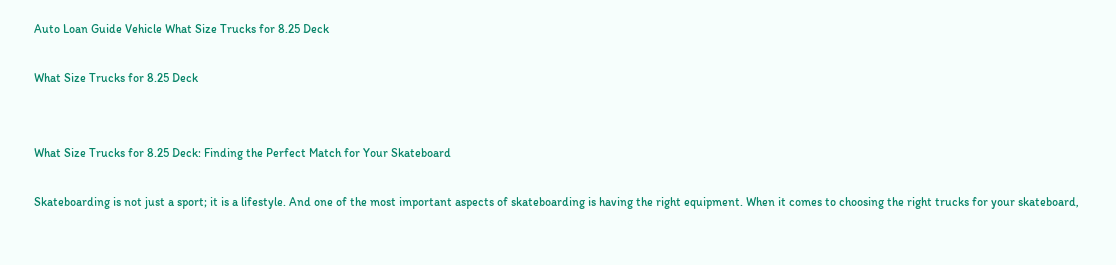Auto Loan Guide Vehicle What Size Trucks for 8.25 Deck

What Size Trucks for 8.25 Deck


What Size Trucks for 8.25 Deck: Finding the Perfect Match for Your Skateboard

Skateboarding is not just a sport; it is a lifestyle. And one of the most important aspects of skateboarding is having the right equipment. When it comes to choosing the right trucks for your skateboard,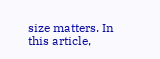size matters. In this article,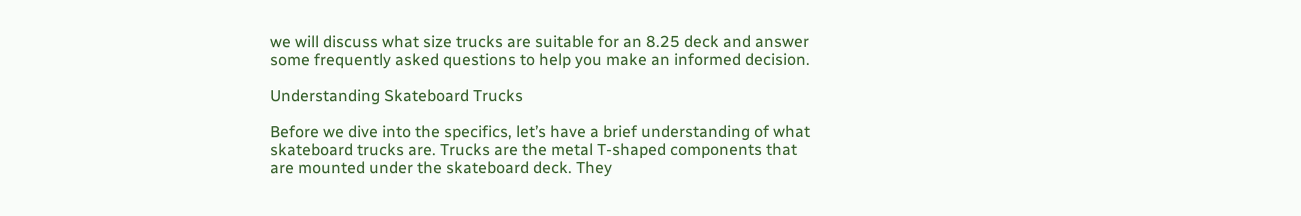we will discuss what size trucks are suitable for an 8.25 deck and answer some frequently asked questions to help you make an informed decision.

Understanding Skateboard Trucks

Before we dive into the specifics, let’s have a brief understanding of what skateboard trucks are. Trucks are the metal T-shaped components that are mounted under the skateboard deck. They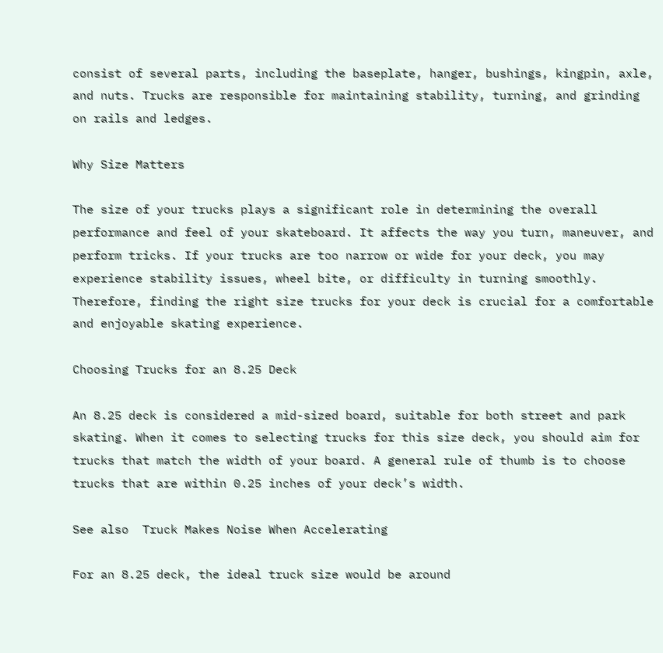consist of several parts, including the baseplate, hanger, bushings, kingpin, axle, and nuts. Trucks are responsible for maintaining stability, turning, and grinding on rails and ledges.

Why Size Matters

The size of your trucks plays a significant role in determining the overall performance and feel of your skateboard. It affects the way you turn, maneuver, and perform tricks. If your trucks are too narrow or wide for your deck, you may experience stability issues, wheel bite, or difficulty in turning smoothly. Therefore, finding the right size trucks for your deck is crucial for a comfortable and enjoyable skating experience.

Choosing Trucks for an 8.25 Deck

An 8.25 deck is considered a mid-sized board, suitable for both street and park skating. When it comes to selecting trucks for this size deck, you should aim for trucks that match the width of your board. A general rule of thumb is to choose trucks that are within 0.25 inches of your deck’s width.

See also  Truck Makes Noise When Accelerating

For an 8.25 deck, the ideal truck size would be around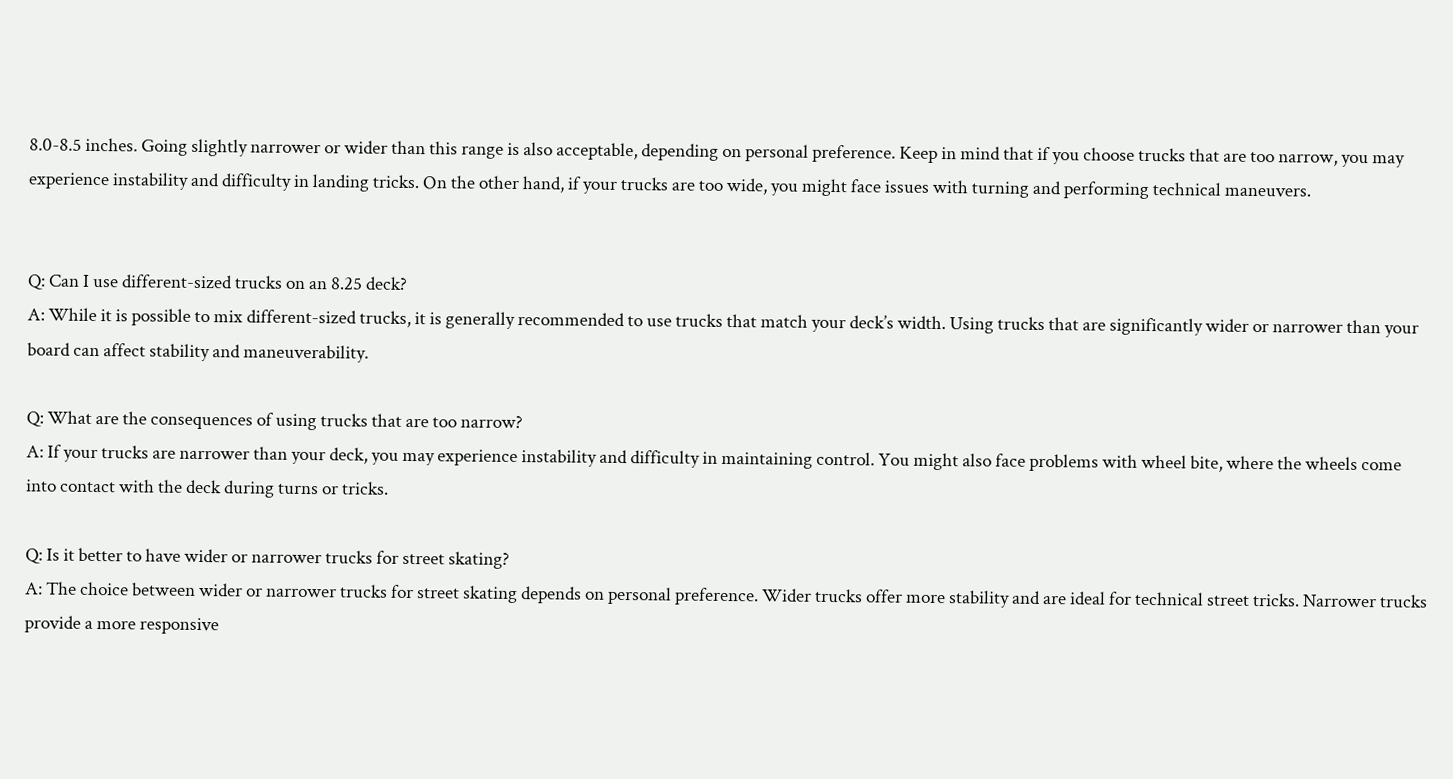8.0-8.5 inches. Going slightly narrower or wider than this range is also acceptable, depending on personal preference. Keep in mind that if you choose trucks that are too narrow, you may experience instability and difficulty in landing tricks. On the other hand, if your trucks are too wide, you might face issues with turning and performing technical maneuvers.


Q: Can I use different-sized trucks on an 8.25 deck?
A: While it is possible to mix different-sized trucks, it is generally recommended to use trucks that match your deck’s width. Using trucks that are significantly wider or narrower than your board can affect stability and maneuverability.

Q: What are the consequences of using trucks that are too narrow?
A: If your trucks are narrower than your deck, you may experience instability and difficulty in maintaining control. You might also face problems with wheel bite, where the wheels come into contact with the deck during turns or tricks.

Q: Is it better to have wider or narrower trucks for street skating?
A: The choice between wider or narrower trucks for street skating depends on personal preference. Wider trucks offer more stability and are ideal for technical street tricks. Narrower trucks provide a more responsive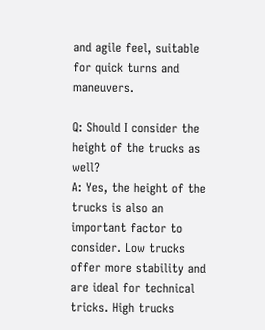and agile feel, suitable for quick turns and maneuvers.

Q: Should I consider the height of the trucks as well?
A: Yes, the height of the trucks is also an important factor to consider. Low trucks offer more stability and are ideal for technical tricks. High trucks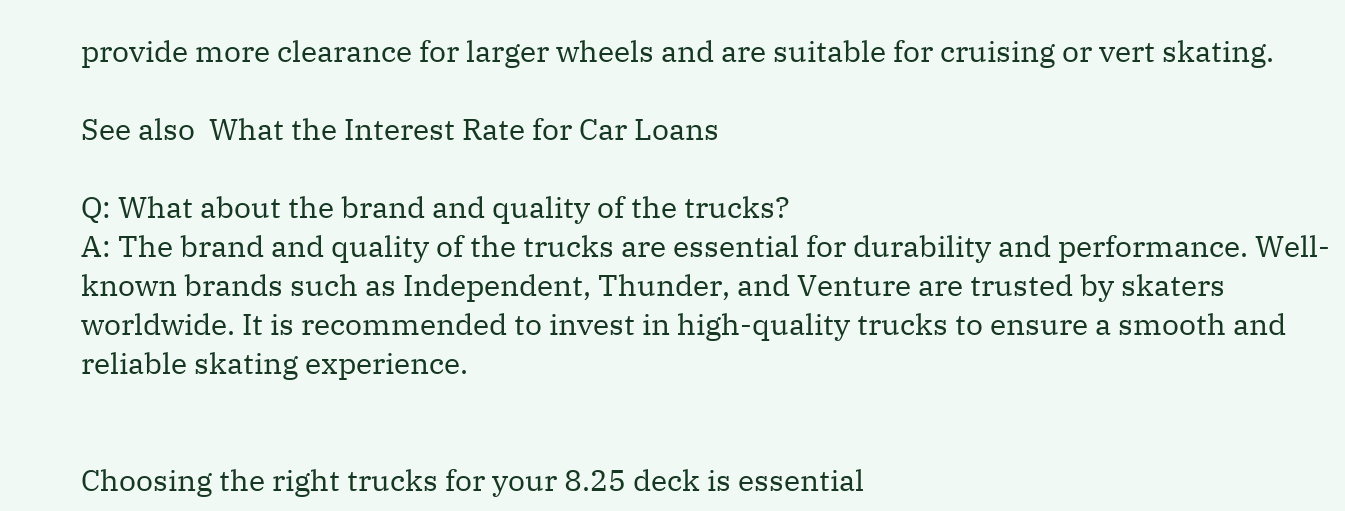provide more clearance for larger wheels and are suitable for cruising or vert skating.

See also  What the Interest Rate for Car Loans

Q: What about the brand and quality of the trucks?
A: The brand and quality of the trucks are essential for durability and performance. Well-known brands such as Independent, Thunder, and Venture are trusted by skaters worldwide. It is recommended to invest in high-quality trucks to ensure a smooth and reliable skating experience.


Choosing the right trucks for your 8.25 deck is essential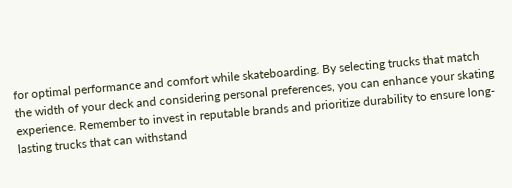for optimal performance and comfort while skateboarding. By selecting trucks that match the width of your deck and considering personal preferences, you can enhance your skating experience. Remember to invest in reputable brands and prioritize durability to ensure long-lasting trucks that can withstand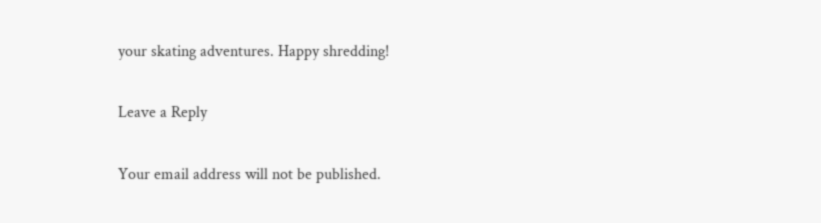your skating adventures. Happy shredding!

Leave a Reply

Your email address will not be published.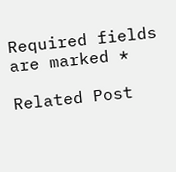Required fields are marked *

Related Post